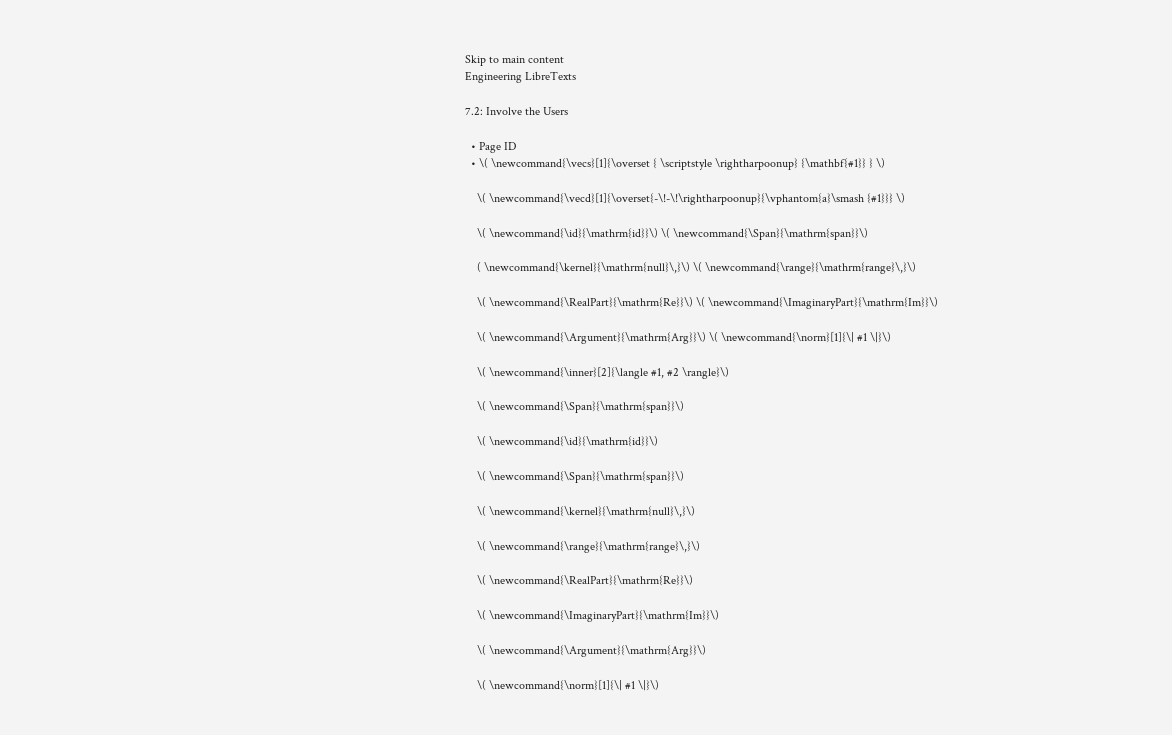Skip to main content
Engineering LibreTexts

7.2: Involve the Users

  • Page ID
  • \( \newcommand{\vecs}[1]{\overset { \scriptstyle \rightharpoonup} {\mathbf{#1}} } \)

    \( \newcommand{\vecd}[1]{\overset{-\!-\!\rightharpoonup}{\vphantom{a}\smash {#1}}} \)

    \( \newcommand{\id}{\mathrm{id}}\) \( \newcommand{\Span}{\mathrm{span}}\)

    ( \newcommand{\kernel}{\mathrm{null}\,}\) \( \newcommand{\range}{\mathrm{range}\,}\)

    \( \newcommand{\RealPart}{\mathrm{Re}}\) \( \newcommand{\ImaginaryPart}{\mathrm{Im}}\)

    \( \newcommand{\Argument}{\mathrm{Arg}}\) \( \newcommand{\norm}[1]{\| #1 \|}\)

    \( \newcommand{\inner}[2]{\langle #1, #2 \rangle}\)

    \( \newcommand{\Span}{\mathrm{span}}\)

    \( \newcommand{\id}{\mathrm{id}}\)

    \( \newcommand{\Span}{\mathrm{span}}\)

    \( \newcommand{\kernel}{\mathrm{null}\,}\)

    \( \newcommand{\range}{\mathrm{range}\,}\)

    \( \newcommand{\RealPart}{\mathrm{Re}}\)

    \( \newcommand{\ImaginaryPart}{\mathrm{Im}}\)

    \( \newcommand{\Argument}{\mathrm{Arg}}\)

    \( \newcommand{\norm}[1]{\| #1 \|}\)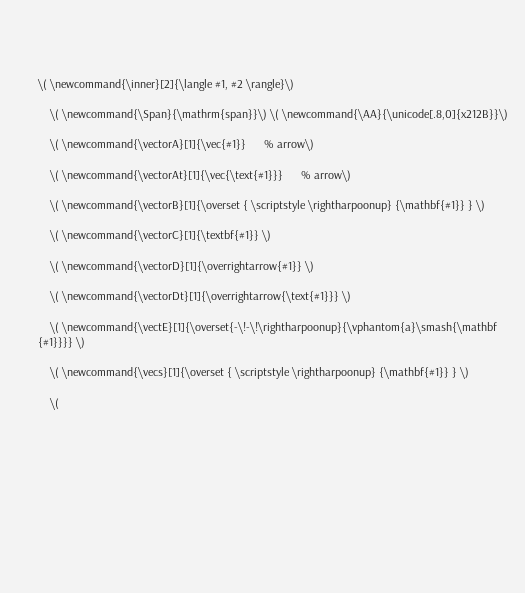\( \newcommand{\inner}[2]{\langle #1, #2 \rangle}\)

    \( \newcommand{\Span}{\mathrm{span}}\) \( \newcommand{\AA}{\unicode[.8,0]{x212B}}\)

    \( \newcommand{\vectorA}[1]{\vec{#1}}      % arrow\)

    \( \newcommand{\vectorAt}[1]{\vec{\text{#1}}}      % arrow\)

    \( \newcommand{\vectorB}[1]{\overset { \scriptstyle \rightharpoonup} {\mathbf{#1}} } \)

    \( \newcommand{\vectorC}[1]{\textbf{#1}} \)

    \( \newcommand{\vectorD}[1]{\overrightarrow{#1}} \)

    \( \newcommand{\vectorDt}[1]{\overrightarrow{\text{#1}}} \)

    \( \newcommand{\vectE}[1]{\overset{-\!-\!\rightharpoonup}{\vphantom{a}\smash{\mathbf {#1}}}} \)

    \( \newcommand{\vecs}[1]{\overset { \scriptstyle \rightharpoonup} {\mathbf{#1}} } \)

    \(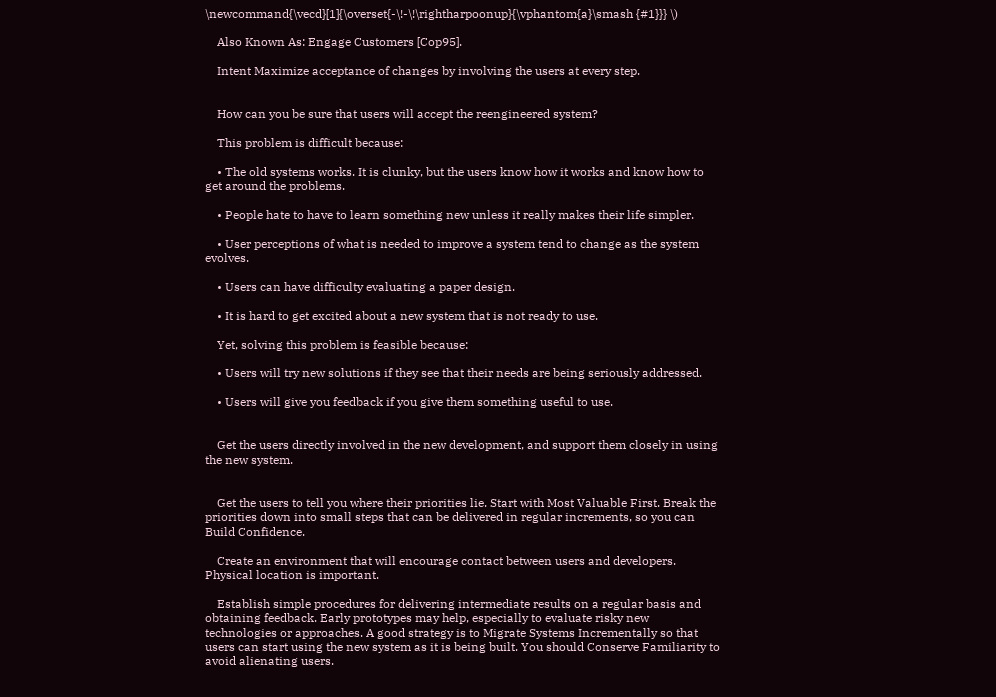\newcommand{\vecd}[1]{\overset{-\!-\!\rightharpoonup}{\vphantom{a}\smash {#1}}} \)

    Also Known As: Engage Customers [Cop95].

    Intent Maximize acceptance of changes by involving the users at every step.


    How can you be sure that users will accept the reengineered system?

    This problem is difficult because:

    • The old systems works. It is clunky, but the users know how it works and know how to get around the problems.

    • People hate to have to learn something new unless it really makes their life simpler.

    • User perceptions of what is needed to improve a system tend to change as the system evolves.

    • Users can have difficulty evaluating a paper design.

    • It is hard to get excited about a new system that is not ready to use.

    Yet, solving this problem is feasible because:

    • Users will try new solutions if they see that their needs are being seriously addressed.

    • Users will give you feedback if you give them something useful to use.


    Get the users directly involved in the new development, and support them closely in using the new system.


    Get the users to tell you where their priorities lie. Start with Most Valuable First. Break the priorities down into small steps that can be delivered in regular increments, so you can Build Confidence.

    Create an environment that will encourage contact between users and developers. Physical location is important.

    Establish simple procedures for delivering intermediate results on a regular basis and obtaining feedback. Early prototypes may help, especially to evaluate risky new technologies or approaches. A good strategy is to Migrate Systems Incrementally so that users can start using the new system as it is being built. You should Conserve Familiarity to avoid alienating users.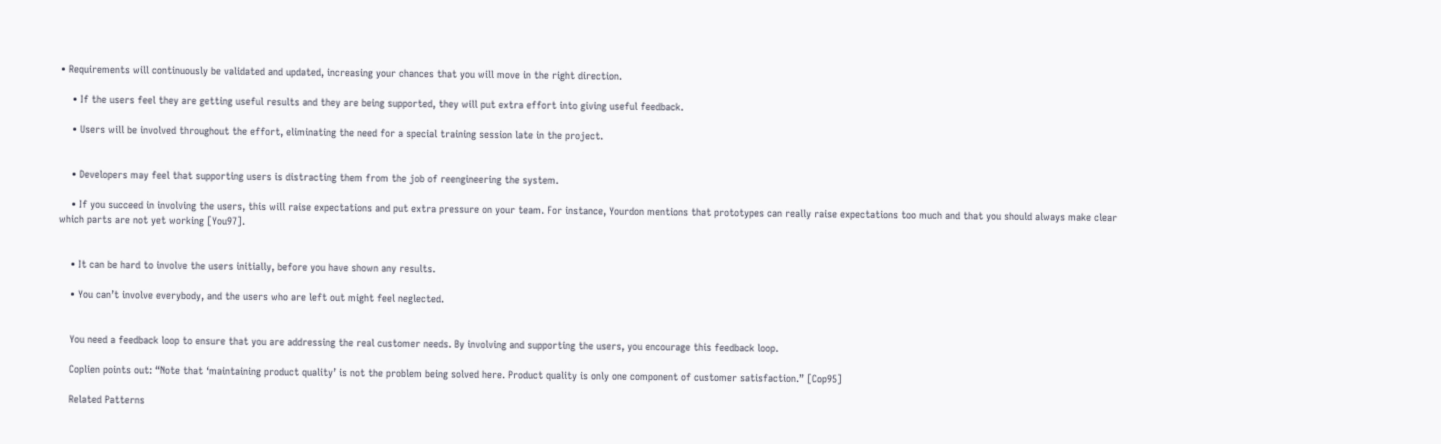• Requirements will continuously be validated and updated, increasing your chances that you will move in the right direction.

    • If the users feel they are getting useful results and they are being supported, they will put extra effort into giving useful feedback.

    • Users will be involved throughout the effort, eliminating the need for a special training session late in the project.


    • Developers may feel that supporting users is distracting them from the job of reengineering the system.

    • If you succeed in involving the users, this will raise expectations and put extra pressure on your team. For instance, Yourdon mentions that prototypes can really raise expectations too much and that you should always make clear which parts are not yet working [You97].


    • It can be hard to involve the users initially, before you have shown any results.

    • You can’t involve everybody, and the users who are left out might feel neglected.


    You need a feedback loop to ensure that you are addressing the real customer needs. By involving and supporting the users, you encourage this feedback loop.

    Coplien points out: “Note that ‘maintaining product quality’ is not the problem being solved here. Product quality is only one component of customer satisfaction.” [Cop95]

    Related Patterns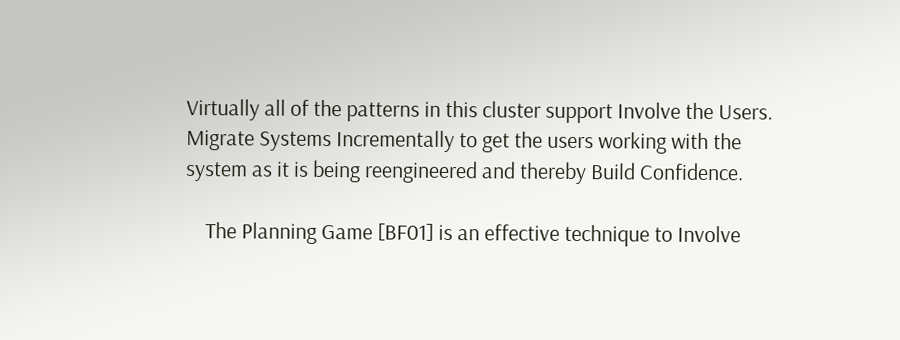Virtually all of the patterns in this cluster support Involve the Users. Migrate Systems Incrementally to get the users working with the system as it is being reengineered and thereby Build Confidence.

    The Planning Game [BF01] is an effective technique to Involve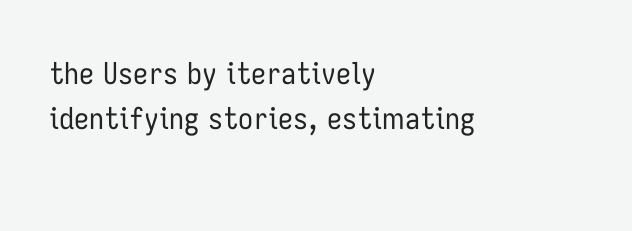the Users by iteratively identifying stories, estimating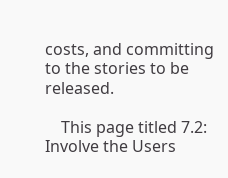costs, and committing to the stories to be released.

    This page titled 7.2: Involve the Users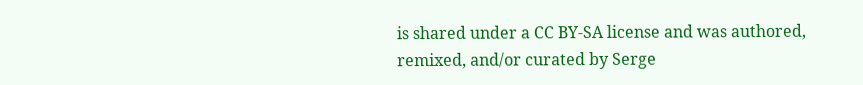is shared under a CC BY-SA license and was authored, remixed, and/or curated by Serge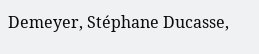Demeyer, Stéphane Ducasse,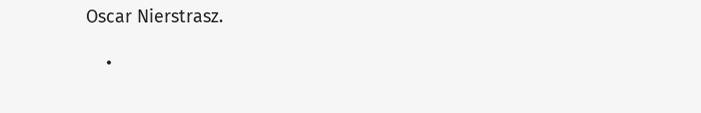Oscar Nierstrasz.

    •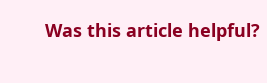Was this article helpful?